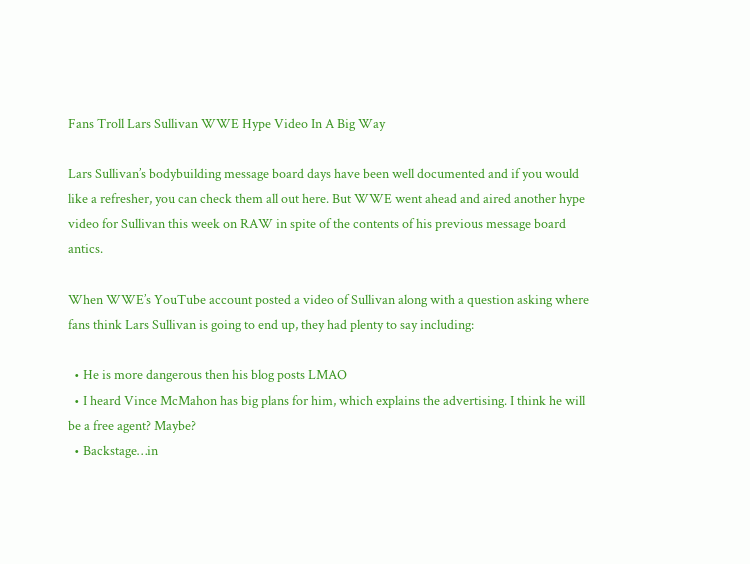Fans Troll Lars Sullivan WWE Hype Video In A Big Way

Lars Sullivan’s bodybuilding message board days have been well documented and if you would like a refresher, you can check them all out here. But WWE went ahead and aired another hype video for Sullivan this week on RAW in spite of the contents of his previous message board antics.

When WWE’s YouTube account posted a video of Sullivan along with a question asking where fans think Lars Sullivan is going to end up, they had plenty to say including:

  • He is more dangerous then his blog posts LMAO
  • I heard Vince McMahon has big plans for him, which explains the advertising. I think he will be a free agent? Maybe?
  • Backstage…in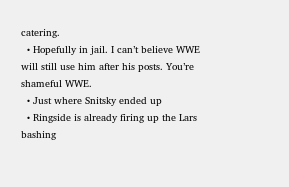catering.
  • Hopefully in jail. I can’t believe WWE will still use him after his posts. You’re shameful WWE.
  • Just where Snitsky ended up
  • Ringside is already firing up the Lars bashing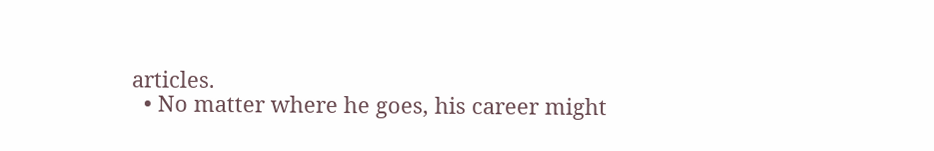articles.
  • No matter where he goes, his career might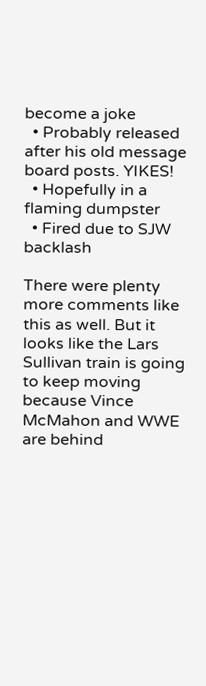become a joke
  • Probably released after his old message board posts. YIKES!
  • Hopefully in a flaming dumpster
  • Fired due to SJW backlash

There were plenty more comments like this as well. But it looks like the Lars Sullivan train is going to keep moving because Vince McMahon and WWE are behind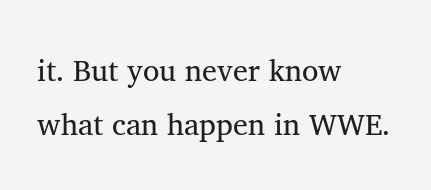it. But you never know what can happen in WWE.